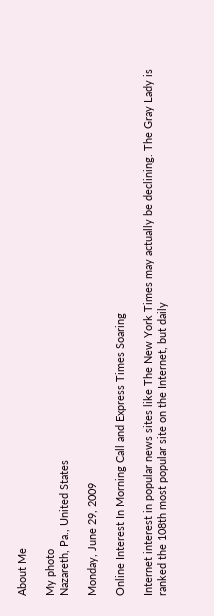About Me

My photo
Nazareth, Pa., United States

Monday, June 29, 2009

Online Interest In Morning Call and Express Times Soaring

Internet interest in popular news sites like The New York Times may actually be declining. The Gray Lady is ranked the 108th most popular site on the Internet, but daily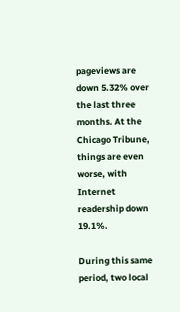pageviews are down 5.32% over the last three months. At the Chicago Tribune, things are even worse, with Internet readership down 19.1%.

During this same period, two local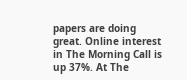papers are doing great. Online interest in The Morning Call is up 37%. At The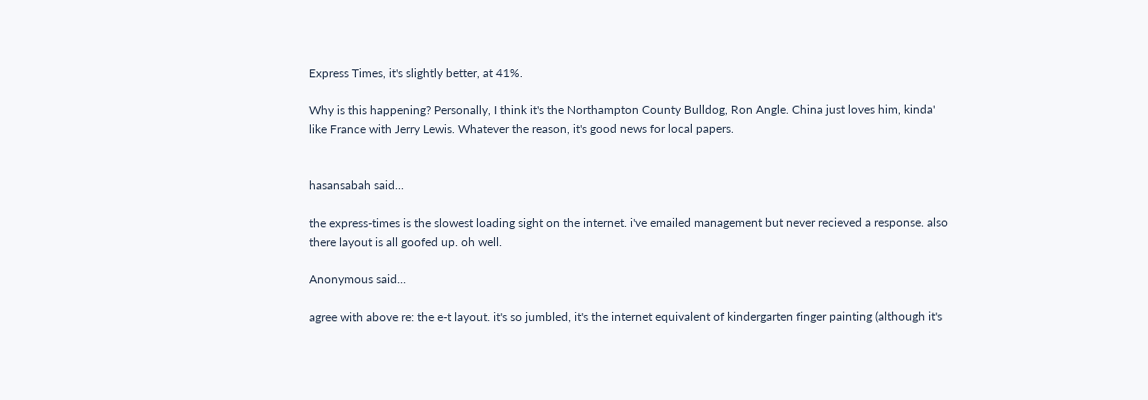Express Times, it's slightly better, at 41%.

Why is this happening? Personally, I think it's the Northampton County Bulldog, Ron Angle. China just loves him, kinda' like France with Jerry Lewis. Whatever the reason, it's good news for local papers.


hasansabah said...

the express-times is the slowest loading sight on the internet. i've emailed management but never recieved a response. also there layout is all goofed up. oh well.

Anonymous said...

agree with above re: the e-t layout. it's so jumbled, it's the internet equivalent of kindergarten finger painting (although it's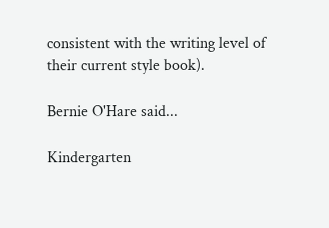consistent with the writing level of their current style book).

Bernie O'Hare said...

Kindergarten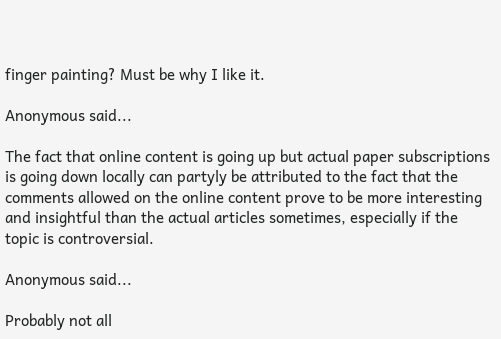finger painting? Must be why I like it.

Anonymous said...

The fact that online content is going up but actual paper subscriptions is going down locally can partyly be attributed to the fact that the comments allowed on the online content prove to be more interesting and insightful than the actual articles sometimes, especially if the topic is controversial.

Anonymous said...

Probably not all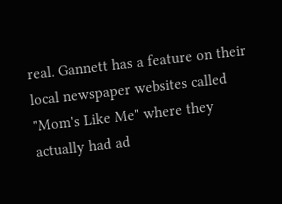real. Gannett has a feature on their local newspaper websites called "Mom's Like Me" where they actually had ad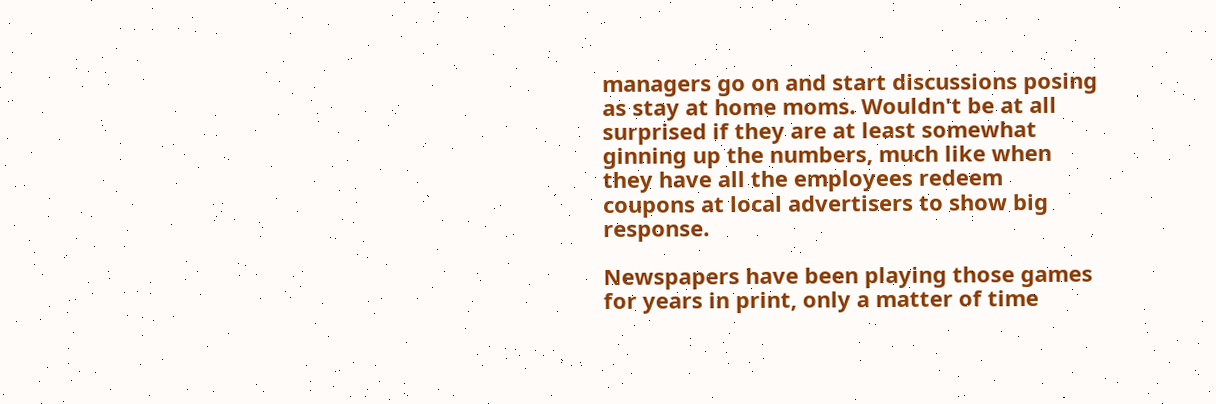managers go on and start discussions posing as stay at home moms. Wouldn't be at all surprised if they are at least somewhat ginning up the numbers, much like when they have all the employees redeem coupons at local advertisers to show big response.

Newspapers have been playing those games for years in print, only a matter of time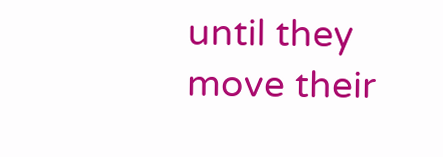until they move their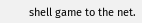shell game to the net.